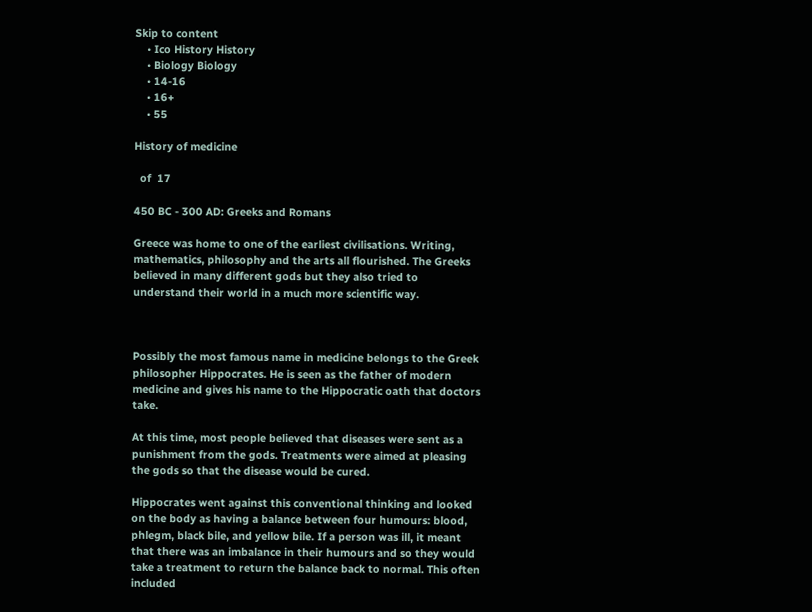Skip to content
    • Ico History History
    • Biology Biology
    • 14-16
    • 16+
    • 55

History of medicine

  of  17

450 BC - 300 AD: Greeks and Romans

Greece was home to one of the earliest civilisations. Writing, mathematics, philosophy and the arts all flourished. The Greeks believed in many different gods but they also tried to understand their world in a much more scientific way.



Possibly the most famous name in medicine belongs to the Greek philosopher Hippocrates. He is seen as the father of modern medicine and gives his name to the Hippocratic oath that doctors take.

At this time, most people believed that diseases were sent as a punishment from the gods. Treatments were aimed at pleasing the gods so that the disease would be cured.

Hippocrates went against this conventional thinking and looked on the body as having a balance between four humours: blood, phlegm, black bile, and yellow bile. If a person was ill, it meant that there was an imbalance in their humours and so they would take a treatment to return the balance back to normal. This often included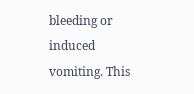bleeding or induced vomiting. This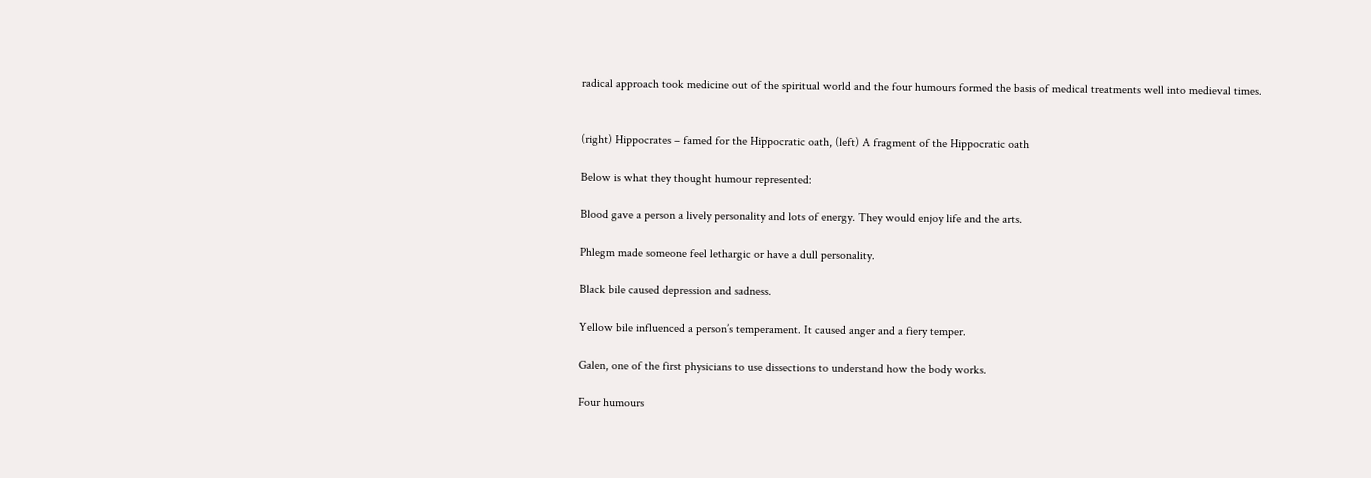radical approach took medicine out of the spiritual world and the four humours formed the basis of medical treatments well into medieval times.


(right) Hippocrates – famed for the Hippocratic oath, (left) A fragment of the Hippocratic oath

Below is what they thought humour represented:

Blood gave a person a lively personality and lots of energy. They would enjoy life and the arts.

Phlegm made someone feel lethargic or have a dull personality.

Black bile caused depression and sadness.

Yellow bile influenced a person’s temperament. It caused anger and a fiery temper.

Galen, one of the first physicians to use dissections to understand how the body works.

Four humours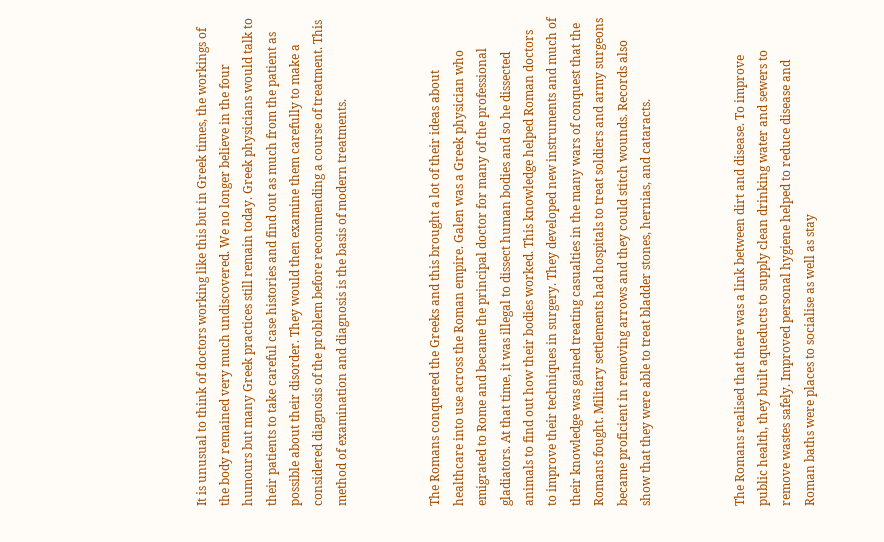It is unusual to think of doctors working like this but in Greek times, the workings of the body remained very much undiscovered. We no longer believe in the four humours but many Greek practices still remain today. Greek physicians would talk to their patients to take careful case histories and find out as much from the patient as possible about their disorder. They would then examine them carefully to make a considered diagnosis of the problem before recommending a course of treatment. This method of examination and diagnosis is the basis of modern treatments.



The Romans conquered the Greeks and this brought a lot of their ideas about healthcare into use across the Roman empire. Galen was a Greek physician who emigrated to Rome and became the principal doctor for many of the professional gladiators. At that time, it was illegal to dissect human bodies and so he dissected animals to find out how their bodies worked. This knowledge helped Roman doctors to improve their techniques in surgery. They developed new instruments and much of their knowledge was gained treating casualties in the many wars of conquest that the Romans fought. Military settlements had hospitals to treat soldiers and army surgeons became proficient in removing arrows and they could stitch wounds. Records also show that they were able to treat bladder stones, hernias, and cataracts.



The Romans realised that there was a link between dirt and disease. To improve public health, they built aqueducts to supply clean drinking water and sewers to remove wastes safely. Improved personal hygiene helped to reduce disease and Roman baths were places to socialise as well as stay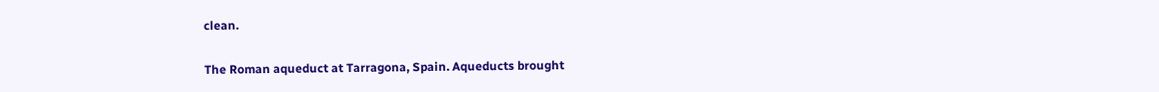clean.

The Roman aqueduct at Tarragona, Spain. Aqueducts brought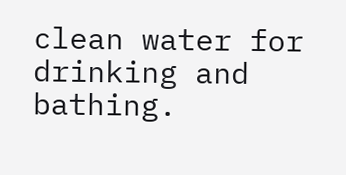clean water for drinking and bathing.